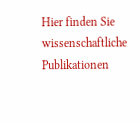Hier finden Sie wissenschaftliche Publikationen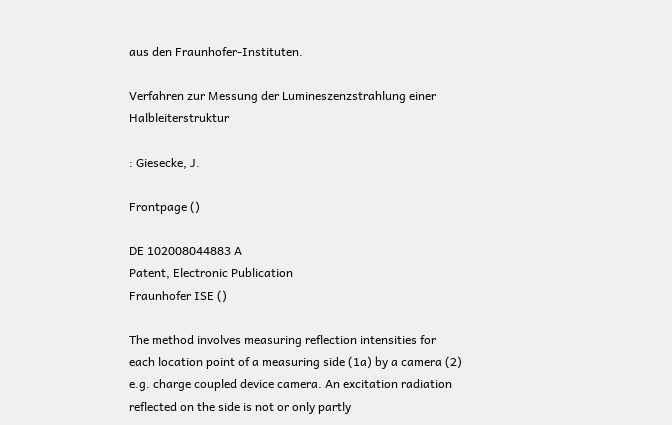aus den Fraunhofer-Instituten.

Verfahren zur Messung der Lumineszenzstrahlung einer Halbleiterstruktur

: Giesecke, J.

Frontpage ()

DE 102008044883 A
Patent, Electronic Publication
Fraunhofer ISE ()

The method involves measuring reflection intensities for each location point of a measuring side (1a) by a camera (2) e.g. charge coupled device camera. An excitation radiation reflected on the side is not or only partly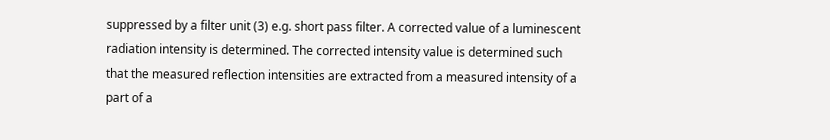suppressed by a filter unit (3) e.g. short pass filter. A corrected value of a luminescent radiation intensity is determined. The corrected intensity value is determined such that the measured reflection intensities are extracted from a measured intensity of a part of a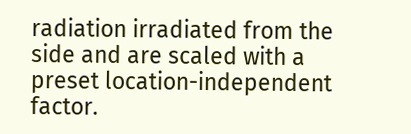radiation irradiated from the side and are scaled with a preset location-independent factor.